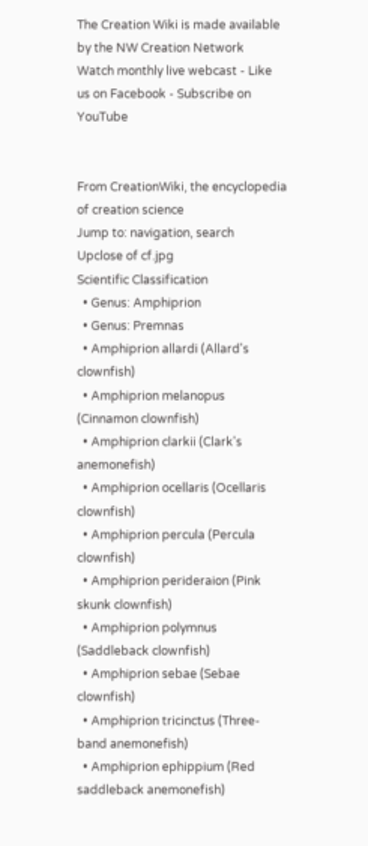The Creation Wiki is made available by the NW Creation Network
Watch monthly live webcast - Like us on Facebook - Subscribe on YouTube


From CreationWiki, the encyclopedia of creation science
Jump to: navigation, search
Upclose of cf.jpg
Scientific Classification
  • Genus: Amphiprion
  • Genus: Premnas
  • Amphiprion allardi (Allard's clownfish)
  • Amphiprion melanopus (Cinnamon clownfish)
  • Amphiprion clarkii (Clark's anemonefish)
  • Amphiprion ocellaris (Ocellaris clownfish)
  • Amphiprion percula (Percula clownfish)
  • Amphiprion perideraion (Pink skunk clownfish)
  • Amphiprion polymnus (Saddleback clownfish)
  • Amphiprion sebae (Sebae clownfish)
  • Amphiprion tricinctus (Three-band anemonefish)
  • Amphiprion ephippium (Red saddleback anemonefish)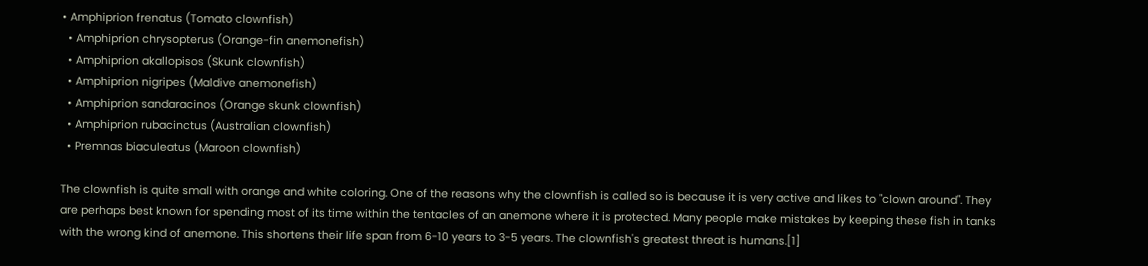• Amphiprion frenatus (Tomato clownfish)
  • Amphiprion chrysopterus (Orange-fin anemonefish)
  • Amphiprion akallopisos (Skunk clownfish)
  • Amphiprion nigripes (Maldive anemonefish)
  • Amphiprion sandaracinos (Orange skunk clownfish)
  • Amphiprion rubacinctus (Australian clownfish)
  • Premnas biaculeatus (Maroon clownfish)

The clownfish is quite small with orange and white coloring. One of the reasons why the clownfish is called so is because it is very active and likes to "clown around". They are perhaps best known for spending most of its time within the tentacles of an anemone where it is protected. Many people make mistakes by keeping these fish in tanks with the wrong kind of anemone. This shortens their life span from 6-10 years to 3-5 years. The clownfish's greatest threat is humans.[1]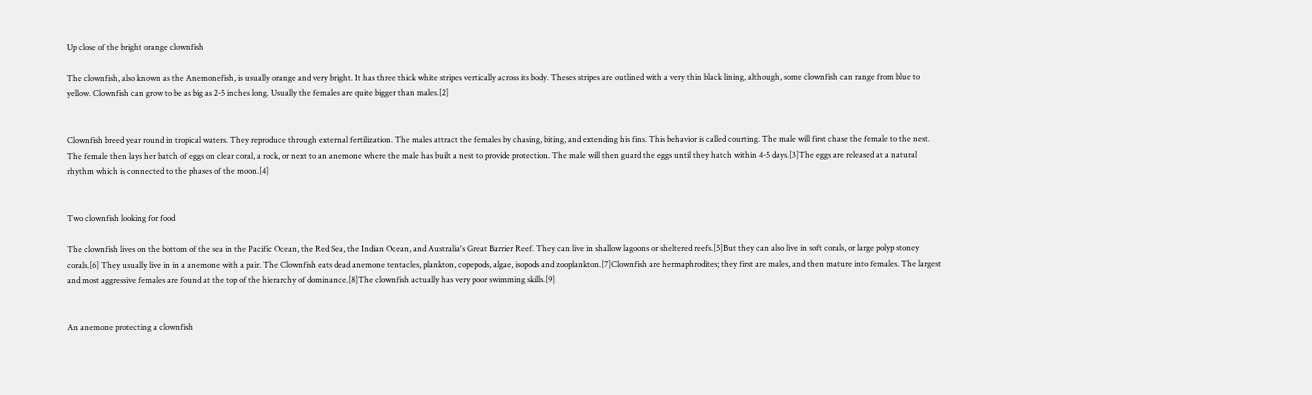Up close of the bright orange clownfish

The clownfish, also known as the Anemonefish, is usually orange and very bright. It has three thick white stripes vertically across its body. Theses stripes are outlined with a very thin black lining, although, some clownfish can range from blue to yellow. Clownfish can grow to be as big as 2-5 inches long. Usually the females are quite bigger than males.[2]


Clownfish breed year round in tropical waters. They reproduce through external fertilization. The males attract the females by chasing, biting, and extending his fins. This behavior is called courting. The male will first chase the female to the nest. The female then lays her batch of eggs on clear coral, a rock, or next to an anemone where the male has built a nest to provide protection. The male will then guard the eggs until they hatch within 4-5 days.[3]The eggs are released at a natural rhythm which is connected to the phases of the moon.[4]


Two clownfish looking for food

The clownfish lives on the bottom of the sea in the Pacific Ocean, the Red Sea, the Indian Ocean, and Australia's Great Barrier Reef. They can live in shallow lagoons or sheltered reefs.[5]But they can also live in soft corals, or large polyp stoney corals.[6] They usually live in in a anemone with a pair. The Clownfish eats dead anemone tentacles, plankton, copepods, algae, isopods and zooplankton.[7]Clownfish are hermaphrodites; they first are males, and then mature into females. The largest and most aggressive females are found at the top of the hierarchy of dominance.[8]The clownfish actually has very poor swimming skills.[9]


An anemone protecting a clownfish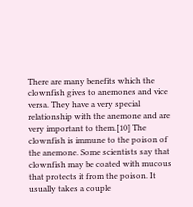There are many benefits which the clownfish gives to anemones and vice versa. They have a very special relationship with the anemone and are very important to them.[10] The clownfish is immune to the poison of the anemone. Some scientists say that clownfish may be coated with mucous that protects it from the poison. It usually takes a couple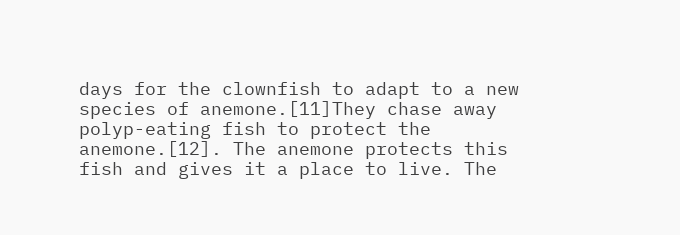days for the clownfish to adapt to a new species of anemone.[11]They chase away polyp-eating fish to protect the anemone.[12]. The anemone protects this fish and gives it a place to live. The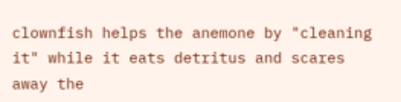clownfish helps the anemone by "cleaning it" while it eats detritus and scares away the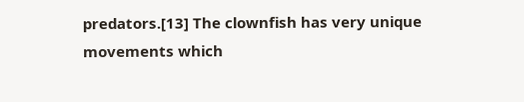predators.[13] The clownfish has very unique movements which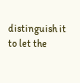distinguish it to let the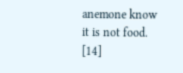anemone know it is not food. [14]